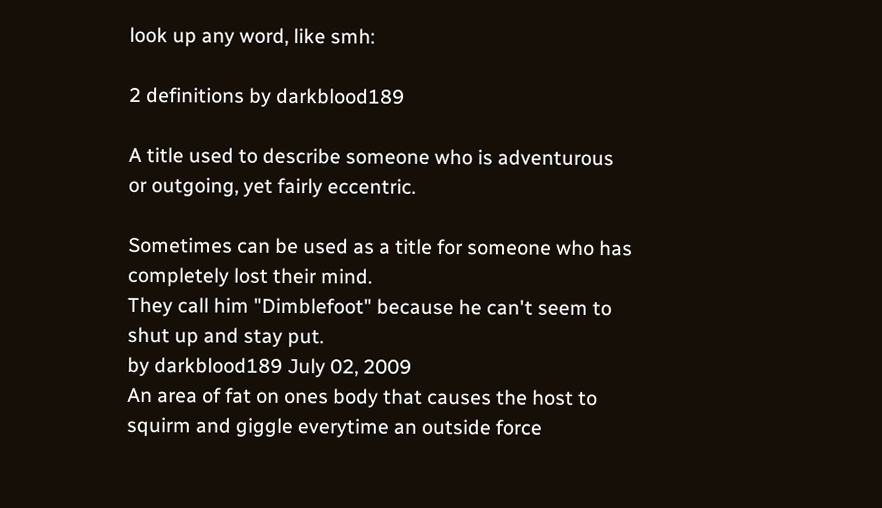look up any word, like smh:

2 definitions by darkblood189

A title used to describe someone who is adventurous or outgoing, yet fairly eccentric.

Sometimes can be used as a title for someone who has completely lost their mind.
They call him "Dimblefoot" because he can't seem to shut up and stay put.
by darkblood189 July 02, 2009
An area of fat on ones body that causes the host to squirm and giggle everytime an outside force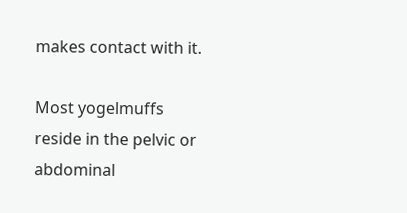makes contact with it.

Most yogelmuffs reside in the pelvic or abdominal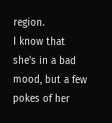region.
I know that she's in a bad mood, but a few pokes of her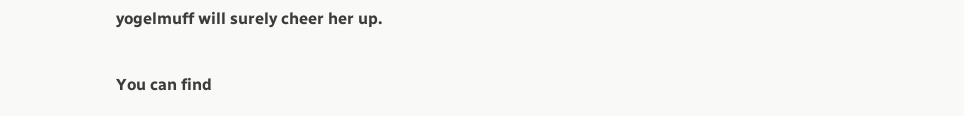yogelmuff will surely cheer her up.

You can find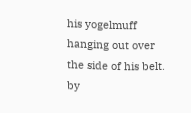his yogelmuff hanging out over the side of his belt.
by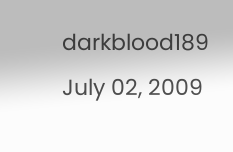darkblood189 July 02, 2009